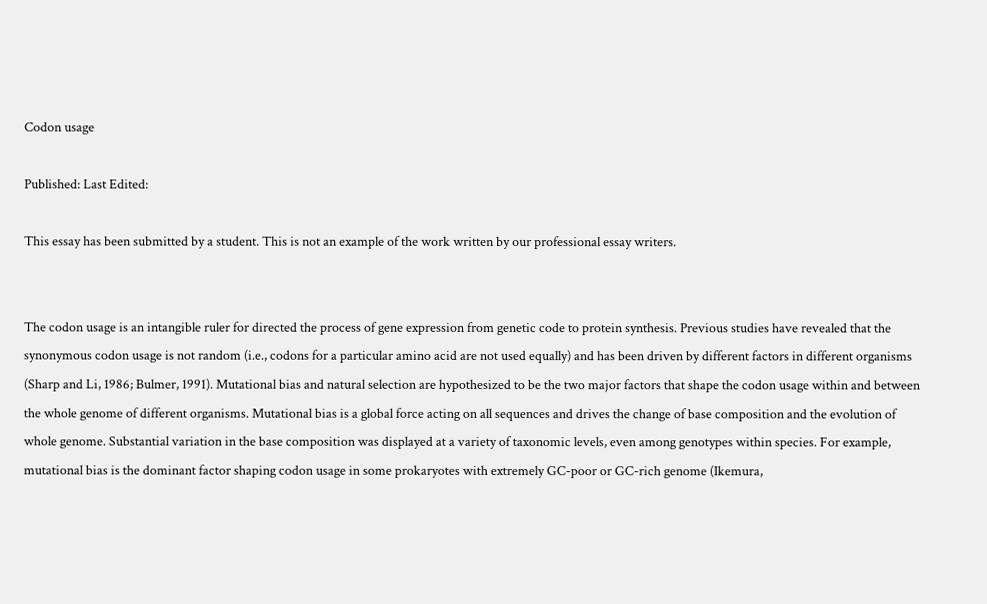Codon usage

Published: Last Edited:

This essay has been submitted by a student. This is not an example of the work written by our professional essay writers.


The codon usage is an intangible ruler for directed the process of gene expression from genetic code to protein synthesis. Previous studies have revealed that the synonymous codon usage is not random (i.e., codons for a particular amino acid are not used equally) and has been driven by different factors in different organisms (Sharp and Li, 1986; Bulmer, 1991). Mutational bias and natural selection are hypothesized to be the two major factors that shape the codon usage within and between the whole genome of different organisms. Mutational bias is a global force acting on all sequences and drives the change of base composition and the evolution of whole genome. Substantial variation in the base composition was displayed at a variety of taxonomic levels, even among genotypes within species. For example, mutational bias is the dominant factor shaping codon usage in some prokaryotes with extremely GC-poor or GC-rich genome (Ikemura,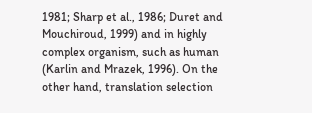1981; Sharp et al., 1986; Duret and Mouchiroud, 1999) and in highly complex organism, such as human (Karlin and Mrazek, 1996). On the other hand, translation selection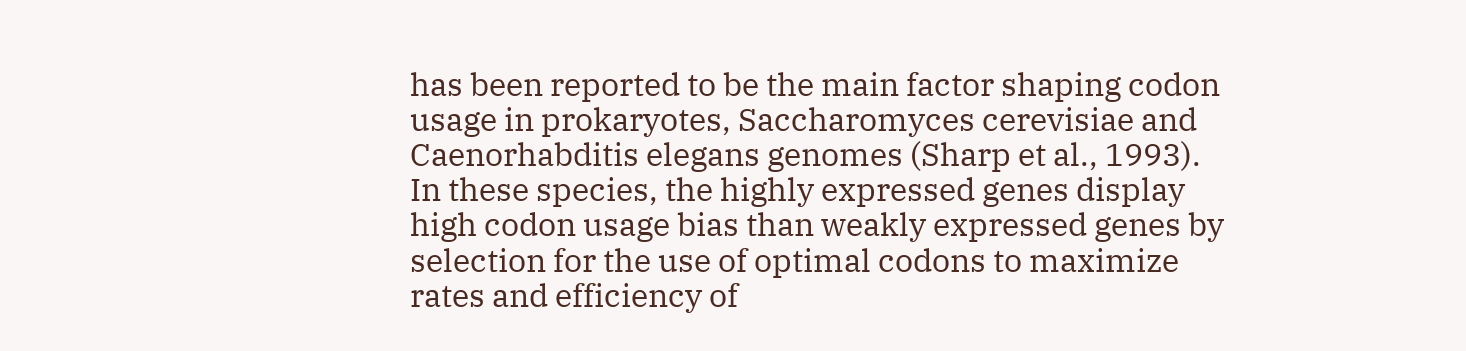has been reported to be the main factor shaping codon usage in prokaryotes, Saccharomyces cerevisiae and Caenorhabditis elegans genomes (Sharp et al., 1993). In these species, the highly expressed genes display high codon usage bias than weakly expressed genes by selection for the use of optimal codons to maximize rates and efficiency of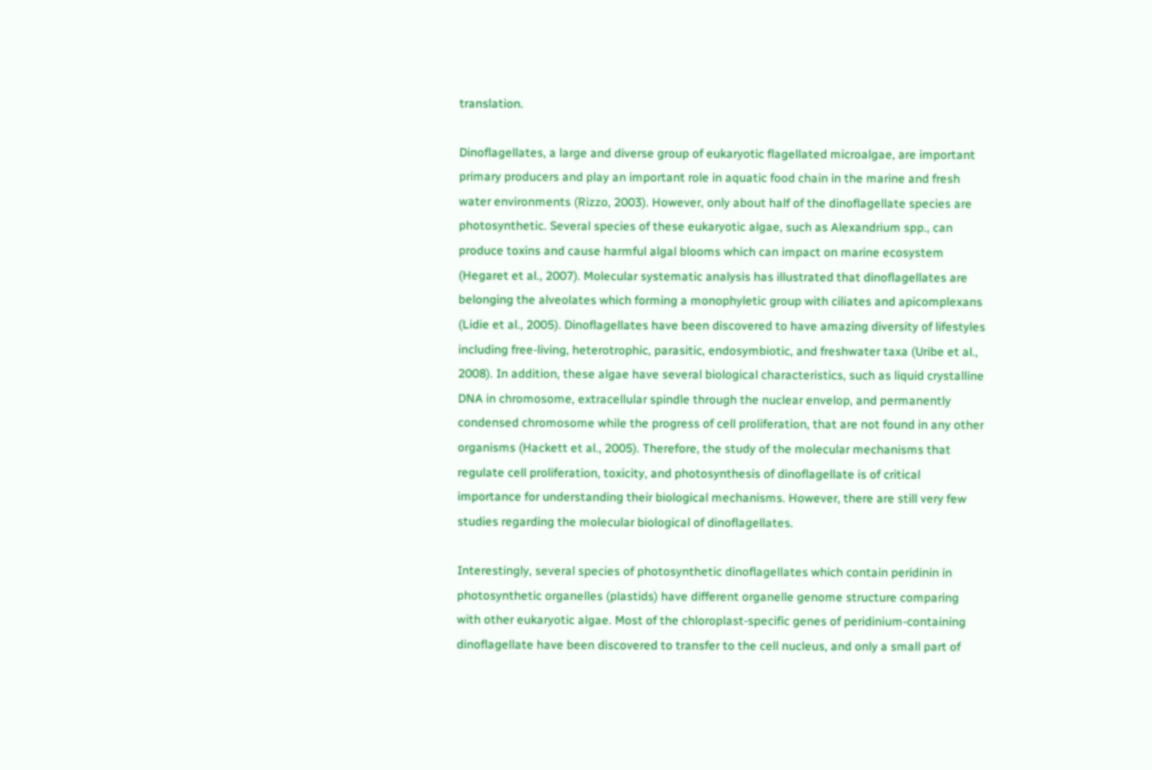translation.

Dinoflagellates, a large and diverse group of eukaryotic flagellated microalgae, are important primary producers and play an important role in aquatic food chain in the marine and fresh water environments (Rizzo, 2003). However, only about half of the dinoflagellate species are photosynthetic. Several species of these eukaryotic algae, such as Alexandrium spp., can produce toxins and cause harmful algal blooms which can impact on marine ecosystem (Hegaret et al., 2007). Molecular systematic analysis has illustrated that dinoflagellates are belonging the alveolates which forming a monophyletic group with ciliates and apicomplexans (Lidie et al., 2005). Dinoflagellates have been discovered to have amazing diversity of lifestyles including free-living, heterotrophic, parasitic, endosymbiotic, and freshwater taxa (Uribe et al., 2008). In addition, these algae have several biological characteristics, such as liquid crystalline DNA in chromosome, extracellular spindle through the nuclear envelop, and permanently condensed chromosome while the progress of cell proliferation, that are not found in any other organisms (Hackett et al., 2005). Therefore, the study of the molecular mechanisms that regulate cell proliferation, toxicity, and photosynthesis of dinoflagellate is of critical importance for understanding their biological mechanisms. However, there are still very few studies regarding the molecular biological of dinoflagellates.

Interestingly, several species of photosynthetic dinoflagellates which contain peridinin in photosynthetic organelles (plastids) have different organelle genome structure comparing with other eukaryotic algae. Most of the chloroplast-specific genes of peridinium-containing dinoflagellate have been discovered to transfer to the cell nucleus, and only a small part of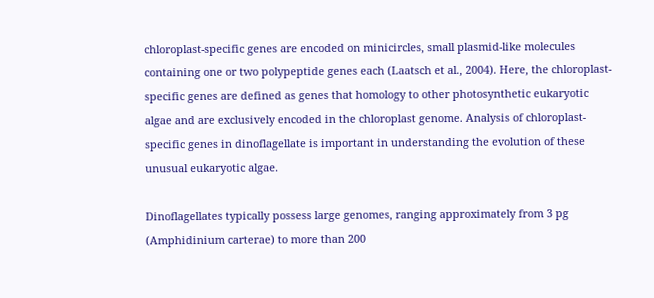chloroplast-specific genes are encoded on minicircles, small plasmid-like molecules containing one or two polypeptide genes each (Laatsch et al., 2004). Here, the chloroplast-specific genes are defined as genes that homology to other photosynthetic eukaryotic algae and are exclusively encoded in the chloroplast genome. Analysis of chloroplast-specific genes in dinoflagellate is important in understanding the evolution of these unusual eukaryotic algae.

Dinoflagellates typically possess large genomes, ranging approximately from 3 pg (Amphidinium carterae) to more than 200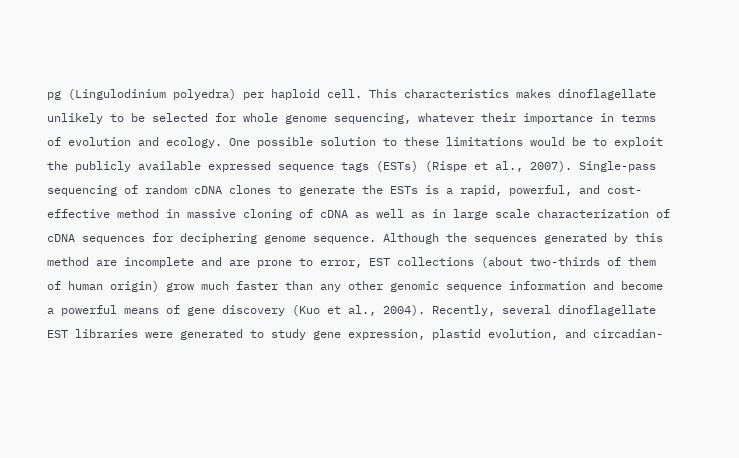pg (Lingulodinium polyedra) per haploid cell. This characteristics makes dinoflagellate unlikely to be selected for whole genome sequencing, whatever their importance in terms of evolution and ecology. One possible solution to these limitations would be to exploit the publicly available expressed sequence tags (ESTs) (Rispe et al., 2007). Single-pass sequencing of random cDNA clones to generate the ESTs is a rapid, powerful, and cost-effective method in massive cloning of cDNA as well as in large scale characterization of cDNA sequences for deciphering genome sequence. Although the sequences generated by this method are incomplete and are prone to error, EST collections (about two-thirds of them of human origin) grow much faster than any other genomic sequence information and become a powerful means of gene discovery (Kuo et al., 2004). Recently, several dinoflagellate EST libraries were generated to study gene expression, plastid evolution, and circadian-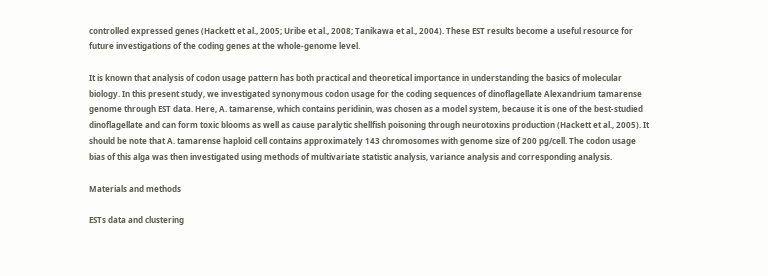controlled expressed genes (Hackett et al., 2005; Uribe et al., 2008; Tanikawa et al., 2004). These EST results become a useful resource for future investigations of the coding genes at the whole-genome level.

It is known that analysis of codon usage pattern has both practical and theoretical importance in understanding the basics of molecular biology. In this present study, we investigated synonymous codon usage for the coding sequences of dinoflagellate Alexandrium tamarense genome through EST data. Here, A. tamarense, which contains peridinin, was chosen as a model system, because it is one of the best-studied dinoflagellate and can form toxic blooms as well as cause paralytic shellfish poisoning through neurotoxins production (Hackett et al., 2005). It should be note that A. tamarense haploid cell contains approximately 143 chromosomes with genome size of 200 pg/cell. The codon usage bias of this alga was then investigated using methods of multivariate statistic analysis, variance analysis and corresponding analysis.

Materials and methods

ESTs data and clustering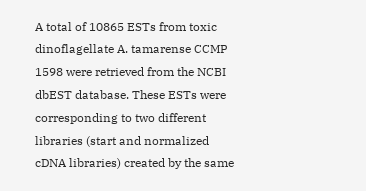A total of 10865 ESTs from toxic dinoflagellate A. tamarense CCMP 1598 were retrieved from the NCBI dbEST database. These ESTs were corresponding to two different libraries (start and normalized cDNA libraries) created by the same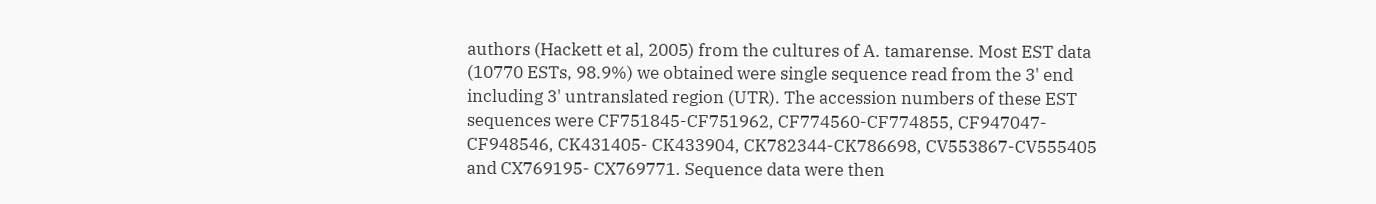authors (Hackett et al, 2005) from the cultures of A. tamarense. Most EST data (10770 ESTs, 98.9%) we obtained were single sequence read from the 3' end including 3' untranslated region (UTR). The accession numbers of these EST sequences were CF751845-CF751962, CF774560-CF774855, CF947047-CF948546, CK431405- CK433904, CK782344-CK786698, CV553867-CV555405 and CX769195- CX769771. Sequence data were then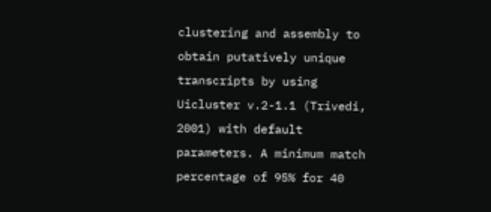clustering and assembly to obtain putatively unique transcripts by using Uicluster v.2-1.1 (Trivedi, 2001) with default parameters. A minimum match percentage of 95% for 40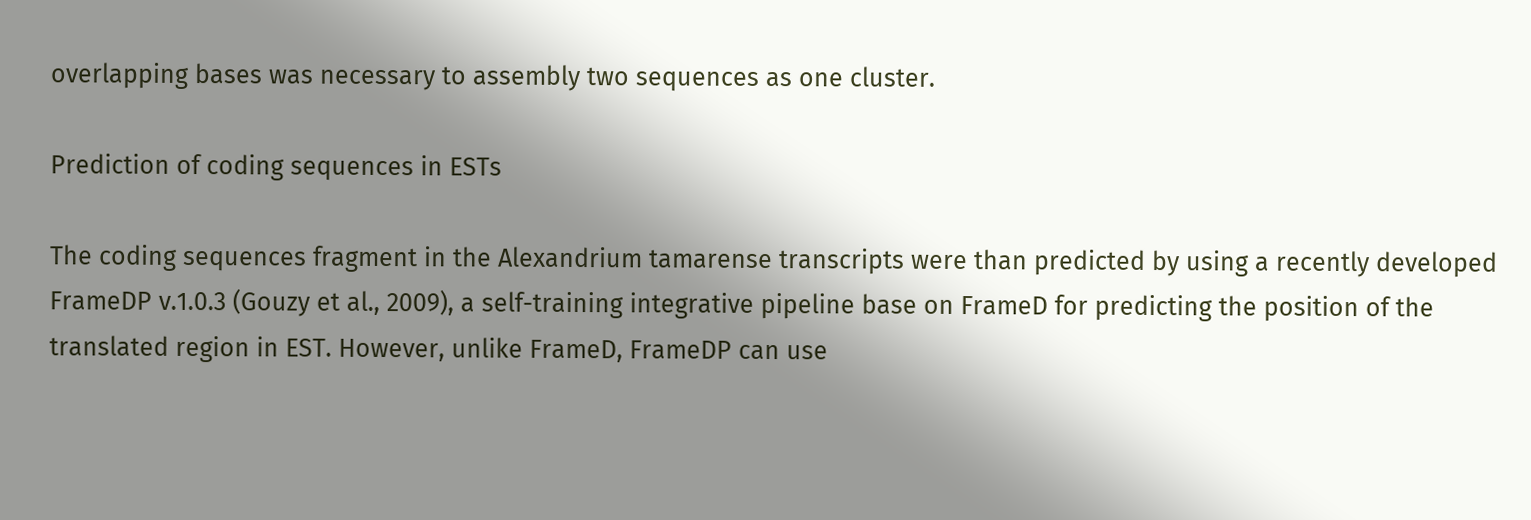overlapping bases was necessary to assembly two sequences as one cluster.

Prediction of coding sequences in ESTs

The coding sequences fragment in the Alexandrium tamarense transcripts were than predicted by using a recently developed FrameDP v.1.0.3 (Gouzy et al., 2009), a self-training integrative pipeline base on FrameD for predicting the position of the translated region in EST. However, unlike FrameD, FrameDP can use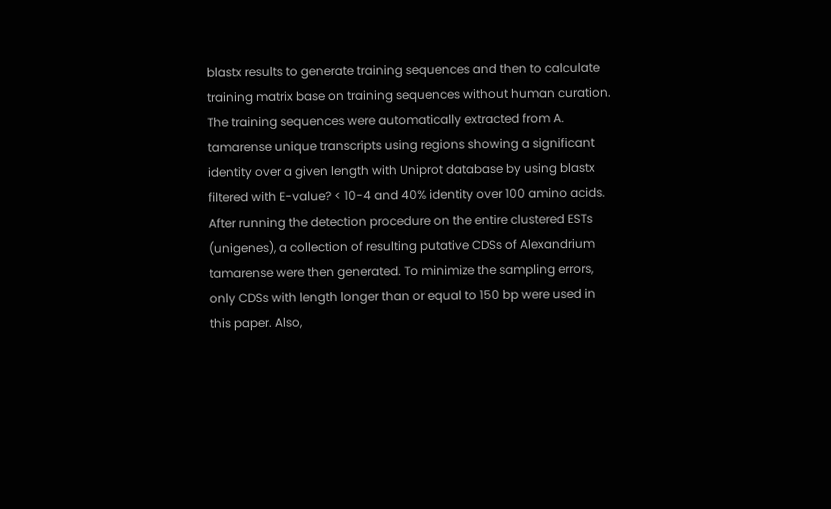blastx results to generate training sequences and then to calculate training matrix base on training sequences without human curation. The training sequences were automatically extracted from A. tamarense unique transcripts using regions showing a significant identity over a given length with Uniprot database by using blastx filtered with E-value? < 10-4 and 40% identity over 100 amino acids. After running the detection procedure on the entire clustered ESTs (unigenes), a collection of resulting putative CDSs of Alexandrium tamarense were then generated. To minimize the sampling errors, only CDSs with length longer than or equal to 150 bp were used in this paper. Also,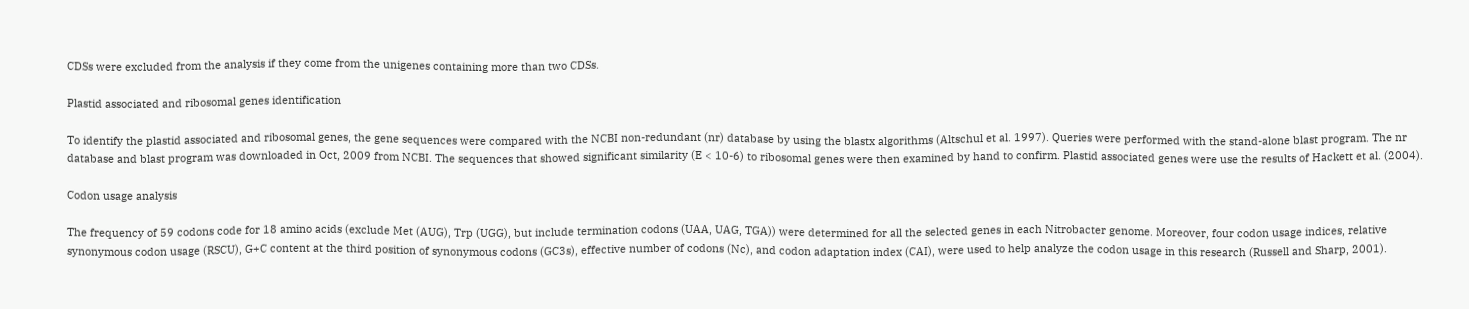CDSs were excluded from the analysis if they come from the unigenes containing more than two CDSs.

Plastid associated and ribosomal genes identification

To identify the plastid associated and ribosomal genes, the gene sequences were compared with the NCBI non-redundant (nr) database by using the blastx algorithms (Altschul et al. 1997). Queries were performed with the stand-alone blast program. The nr database and blast program was downloaded in Oct, 2009 from NCBI. The sequences that showed significant similarity (E < 10-6) to ribosomal genes were then examined by hand to confirm. Plastid associated genes were use the results of Hackett et al. (2004).

Codon usage analysis

The frequency of 59 codons code for 18 amino acids (exclude Met (AUG), Trp (UGG), but include termination codons (UAA, UAG, TGA)) were determined for all the selected genes in each Nitrobacter genome. Moreover, four codon usage indices, relative synonymous codon usage (RSCU), G+C content at the third position of synonymous codons (GC3s), effective number of codons (Nc), and codon adaptation index (CAI), were used to help analyze the codon usage in this research (Russell and Sharp, 2001).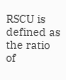RSCU is defined as the ratio of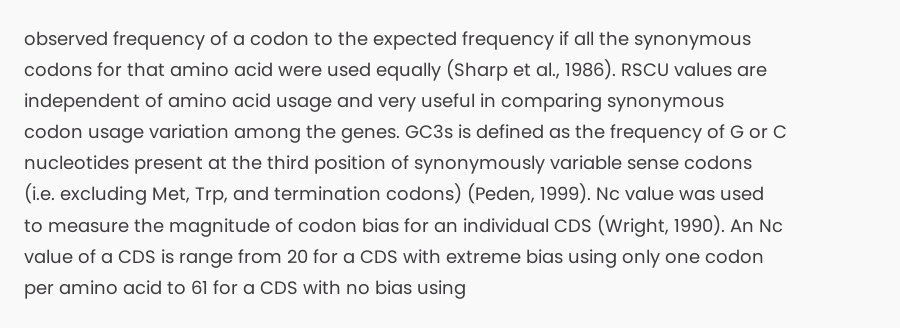observed frequency of a codon to the expected frequency if all the synonymous codons for that amino acid were used equally (Sharp et al., 1986). RSCU values are independent of amino acid usage and very useful in comparing synonymous codon usage variation among the genes. GC3s is defined as the frequency of G or C nucleotides present at the third position of synonymously variable sense codons (i.e. excluding Met, Trp, and termination codons) (Peden, 1999). Nc value was used to measure the magnitude of codon bias for an individual CDS (Wright, 1990). An Nc value of a CDS is range from 20 for a CDS with extreme bias using only one codon per amino acid to 61 for a CDS with no bias using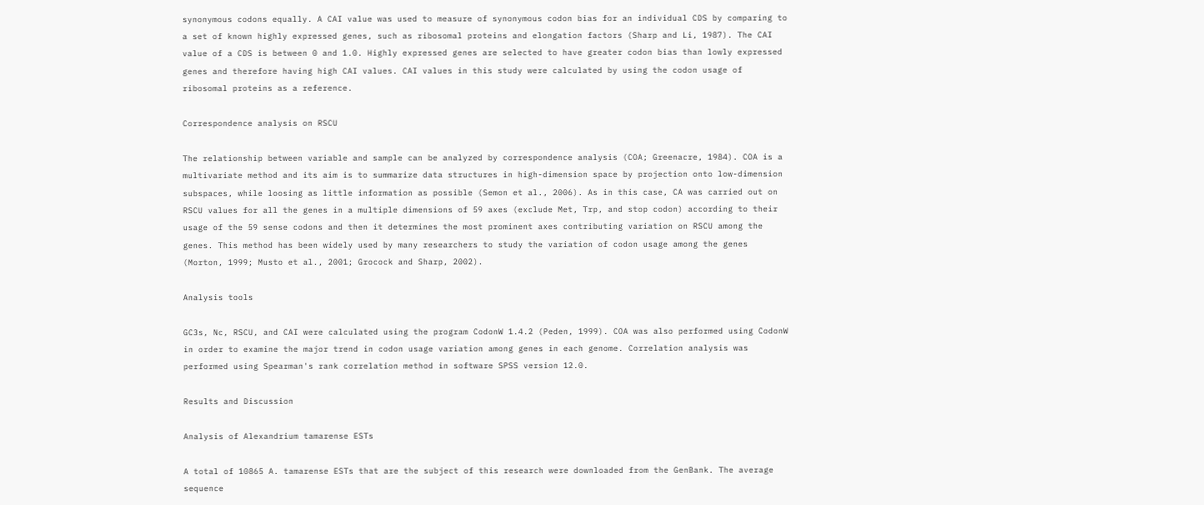synonymous codons equally. A CAI value was used to measure of synonymous codon bias for an individual CDS by comparing to a set of known highly expressed genes, such as ribosomal proteins and elongation factors (Sharp and Li, 1987). The CAI value of a CDS is between 0 and 1.0. Highly expressed genes are selected to have greater codon bias than lowly expressed genes and therefore having high CAI values. CAI values in this study were calculated by using the codon usage of ribosomal proteins as a reference.

Correspondence analysis on RSCU

The relationship between variable and sample can be analyzed by correspondence analysis (COA; Greenacre, 1984). COA is a multivariate method and its aim is to summarize data structures in high-dimension space by projection onto low-dimension subspaces, while loosing as little information as possible (Semon et al., 2006). As in this case, CA was carried out on RSCU values for all the genes in a multiple dimensions of 59 axes (exclude Met, Trp, and stop codon) according to their usage of the 59 sense codons and then it determines the most prominent axes contributing variation on RSCU among the genes. This method has been widely used by many researchers to study the variation of codon usage among the genes (Morton, 1999; Musto et al., 2001; Grocock and Sharp, 2002).

Analysis tools

GC3s, Nc, RSCU, and CAI were calculated using the program CodonW 1.4.2 (Peden, 1999). COA was also performed using CodonW in order to examine the major trend in codon usage variation among genes in each genome. Correlation analysis was performed using Spearman's rank correlation method in software SPSS version 12.0.

Results and Discussion

Analysis of Alexandrium tamarense ESTs

A total of 10865 A. tamarense ESTs that are the subject of this research were downloaded from the GenBank. The average sequence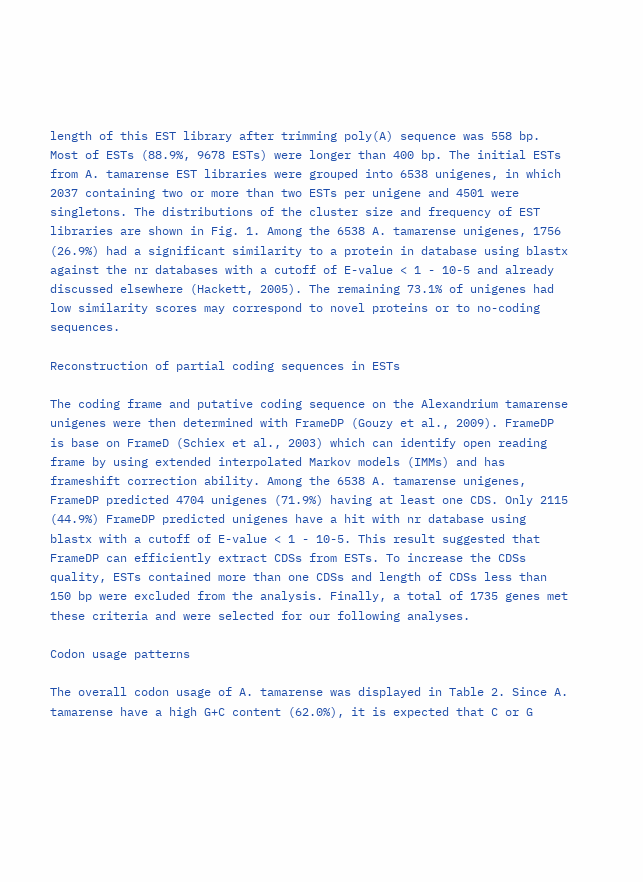length of this EST library after trimming poly(A) sequence was 558 bp. Most of ESTs (88.9%, 9678 ESTs) were longer than 400 bp. The initial ESTs from A. tamarense EST libraries were grouped into 6538 unigenes, in which 2037 containing two or more than two ESTs per unigene and 4501 were singletons. The distributions of the cluster size and frequency of EST libraries are shown in Fig. 1. Among the 6538 A. tamarense unigenes, 1756 (26.9%) had a significant similarity to a protein in database using blastx against the nr databases with a cutoff of E-value < 1 - 10-5 and already discussed elsewhere (Hackett, 2005). The remaining 73.1% of unigenes had low similarity scores may correspond to novel proteins or to no-coding sequences.

Reconstruction of partial coding sequences in ESTs

The coding frame and putative coding sequence on the Alexandrium tamarense unigenes were then determined with FrameDP (Gouzy et al., 2009). FrameDP is base on FrameD (Schiex et al., 2003) which can identify open reading frame by using extended interpolated Markov models (IMMs) and has frameshift correction ability. Among the 6538 A. tamarense unigenes, FrameDP predicted 4704 unigenes (71.9%) having at least one CDS. Only 2115 (44.9%) FrameDP predicted unigenes have a hit with nr database using blastx with a cutoff of E-value < 1 - 10-5. This result suggested that FrameDP can efficiently extract CDSs from ESTs. To increase the CDSs quality, ESTs contained more than one CDSs and length of CDSs less than 150 bp were excluded from the analysis. Finally, a total of 1735 genes met these criteria and were selected for our following analyses.

Codon usage patterns

The overall codon usage of A. tamarense was displayed in Table 2. Since A. tamarense have a high G+C content (62.0%), it is expected that C or G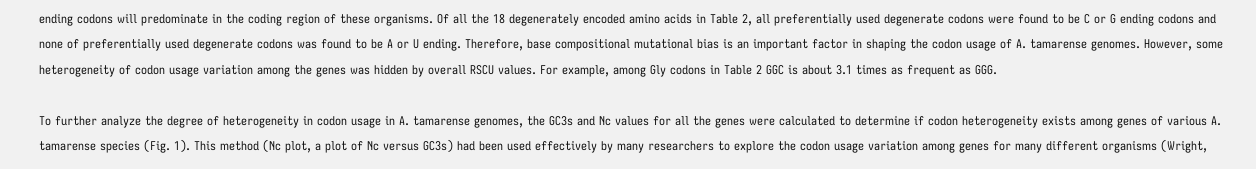ending codons will predominate in the coding region of these organisms. Of all the 18 degenerately encoded amino acids in Table 2, all preferentially used degenerate codons were found to be C or G ending codons and none of preferentially used degenerate codons was found to be A or U ending. Therefore, base compositional mutational bias is an important factor in shaping the codon usage of A. tamarense genomes. However, some heterogeneity of codon usage variation among the genes was hidden by overall RSCU values. For example, among Gly codons in Table 2 GGC is about 3.1 times as frequent as GGG.

To further analyze the degree of heterogeneity in codon usage in A. tamarense genomes, the GC3s and Nc values for all the genes were calculated to determine if codon heterogeneity exists among genes of various A. tamarense species (Fig. 1). This method (Nc plot, a plot of Nc versus GC3s) had been used effectively by many researchers to explore the codon usage variation among genes for many different organisms (Wright,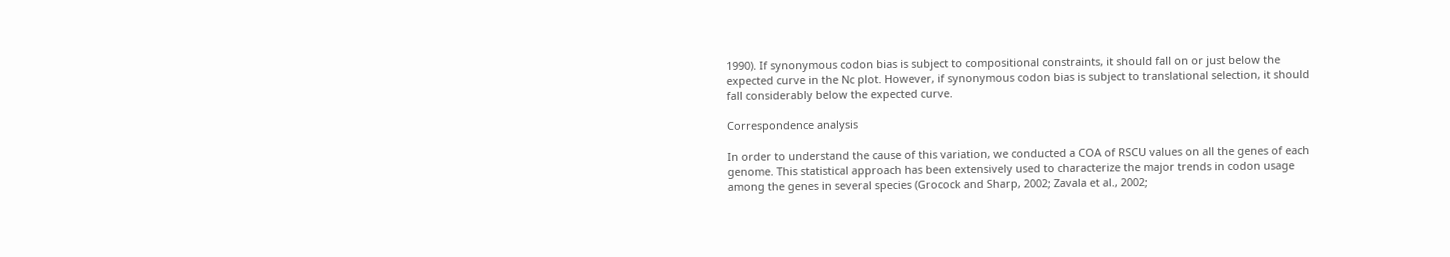1990). If synonymous codon bias is subject to compositional constraints, it should fall on or just below the expected curve in the Nc plot. However, if synonymous codon bias is subject to translational selection, it should fall considerably below the expected curve.

Correspondence analysis

In order to understand the cause of this variation, we conducted a COA of RSCU values on all the genes of each genome. This statistical approach has been extensively used to characterize the major trends in codon usage among the genes in several species (Grocock and Sharp, 2002; Zavala et al., 2002;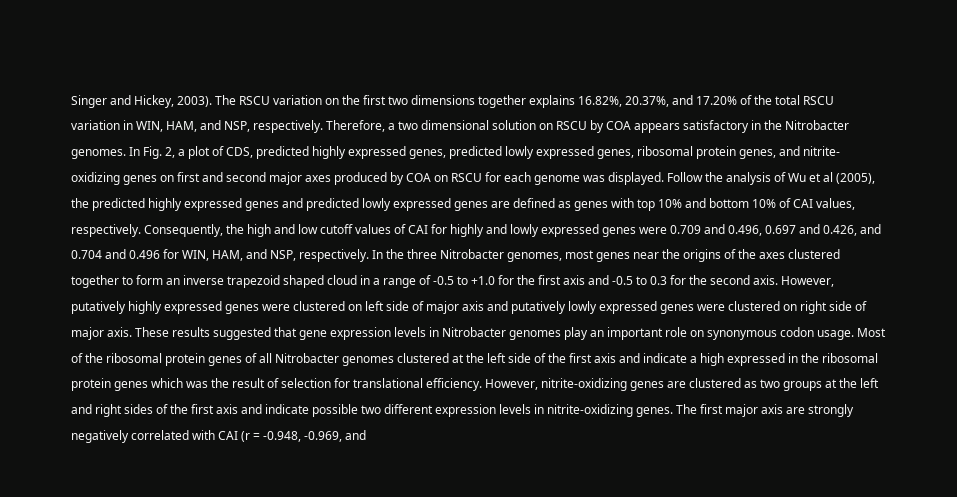Singer and Hickey, 2003). The RSCU variation on the first two dimensions together explains 16.82%, 20.37%, and 17.20% of the total RSCU variation in WIN, HAM, and NSP, respectively. Therefore, a two dimensional solution on RSCU by COA appears satisfactory in the Nitrobacter genomes. In Fig. 2, a plot of CDS, predicted highly expressed genes, predicted lowly expressed genes, ribosomal protein genes, and nitrite-oxidizing genes on first and second major axes produced by COA on RSCU for each genome was displayed. Follow the analysis of Wu et al (2005), the predicted highly expressed genes and predicted lowly expressed genes are defined as genes with top 10% and bottom 10% of CAI values, respectively. Consequently, the high and low cutoff values of CAI for highly and lowly expressed genes were 0.709 and 0.496, 0.697 and 0.426, and 0.704 and 0.496 for WIN, HAM, and NSP, respectively. In the three Nitrobacter genomes, most genes near the origins of the axes clustered together to form an inverse trapezoid shaped cloud in a range of -0.5 to +1.0 for the first axis and -0.5 to 0.3 for the second axis. However, putatively highly expressed genes were clustered on left side of major axis and putatively lowly expressed genes were clustered on right side of major axis. These results suggested that gene expression levels in Nitrobacter genomes play an important role on synonymous codon usage. Most of the ribosomal protein genes of all Nitrobacter genomes clustered at the left side of the first axis and indicate a high expressed in the ribosomal protein genes which was the result of selection for translational efficiency. However, nitrite-oxidizing genes are clustered as two groups at the left and right sides of the first axis and indicate possible two different expression levels in nitrite-oxidizing genes. The first major axis are strongly negatively correlated with CAI (r = -0.948, -0.969, and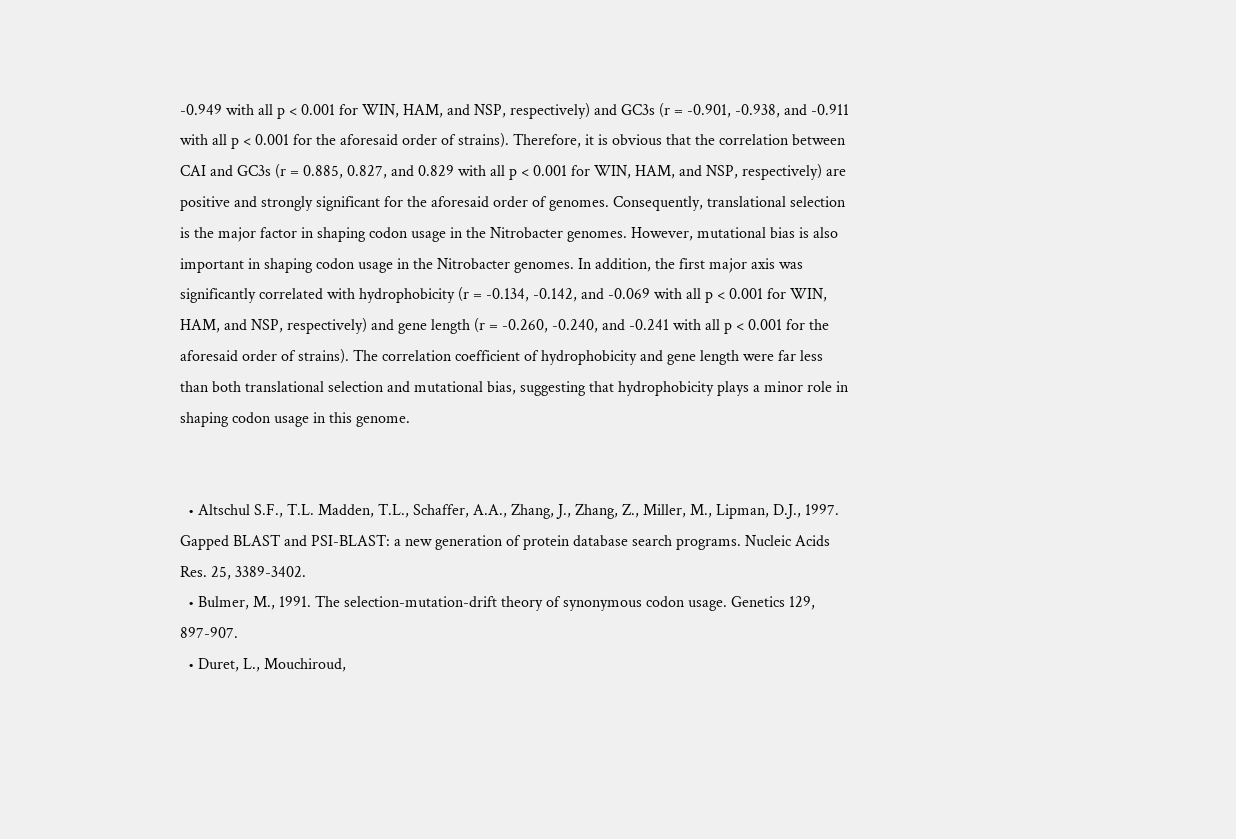-0.949 with all p < 0.001 for WIN, HAM, and NSP, respectively) and GC3s (r = -0.901, -0.938, and -0.911 with all p < 0.001 for the aforesaid order of strains). Therefore, it is obvious that the correlation between CAI and GC3s (r = 0.885, 0.827, and 0.829 with all p < 0.001 for WIN, HAM, and NSP, respectively) are positive and strongly significant for the aforesaid order of genomes. Consequently, translational selection is the major factor in shaping codon usage in the Nitrobacter genomes. However, mutational bias is also important in shaping codon usage in the Nitrobacter genomes. In addition, the first major axis was significantly correlated with hydrophobicity (r = -0.134, -0.142, and -0.069 with all p < 0.001 for WIN, HAM, and NSP, respectively) and gene length (r = -0.260, -0.240, and -0.241 with all p < 0.001 for the aforesaid order of strains). The correlation coefficient of hydrophobicity and gene length were far less than both translational selection and mutational bias, suggesting that hydrophobicity plays a minor role in shaping codon usage in this genome.


  • Altschul S.F., T.L. Madden, T.L., Schaffer, A.A., Zhang, J., Zhang, Z., Miller, M., Lipman, D.J., 1997. Gapped BLAST and PSI-BLAST: a new generation of protein database search programs. Nucleic Acids Res. 25, 3389-3402.
  • Bulmer, M., 1991. The selection-mutation-drift theory of synonymous codon usage. Genetics 129, 897-907.
  • Duret, L., Mouchiroud,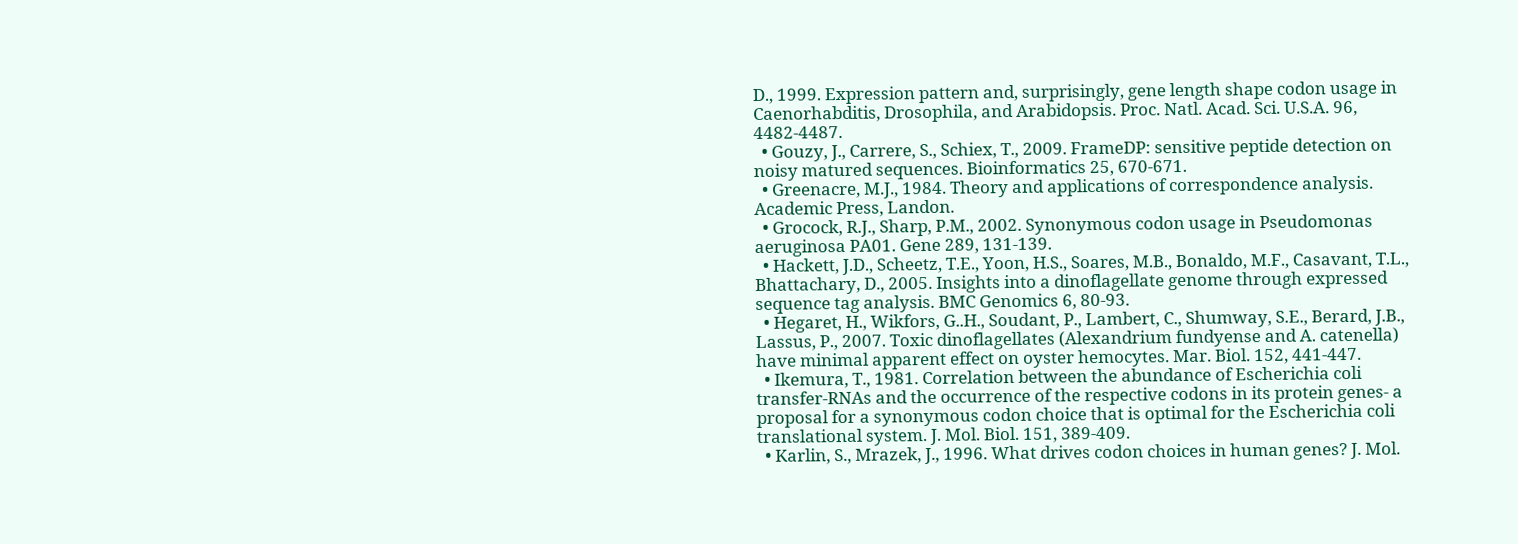D., 1999. Expression pattern and, surprisingly, gene length shape codon usage in Caenorhabditis, Drosophila, and Arabidopsis. Proc. Natl. Acad. Sci. U.S.A. 96, 4482-4487.
  • Gouzy, J., Carrere, S., Schiex, T., 2009. FrameDP: sensitive peptide detection on noisy matured sequences. Bioinformatics 25, 670-671.
  • Greenacre, M.J., 1984. Theory and applications of correspondence analysis. Academic Press, Landon.
  • Grocock, R.J., Sharp, P.M., 2002. Synonymous codon usage in Pseudomonas aeruginosa PA01. Gene 289, 131-139.
  • Hackett, J.D., Scheetz, T.E., Yoon, H.S., Soares, M.B., Bonaldo, M.F., Casavant, T.L., Bhattachary, D., 2005. Insights into a dinoflagellate genome through expressed sequence tag analysis. BMC Genomics 6, 80-93.
  • Hegaret, H., Wikfors, G..H., Soudant, P., Lambert, C., Shumway, S.E., Berard, J.B., Lassus, P., 2007. Toxic dinoflagellates (Alexandrium fundyense and A. catenella) have minimal apparent effect on oyster hemocytes. Mar. Biol. 152, 441-447.
  • Ikemura, T., 1981. Correlation between the abundance of Escherichia coli transfer-RNAs and the occurrence of the respective codons in its protein genes- a proposal for a synonymous codon choice that is optimal for the Escherichia coli translational system. J. Mol. Biol. 151, 389-409.
  • Karlin, S., Mrazek, J., 1996. What drives codon choices in human genes? J. Mol.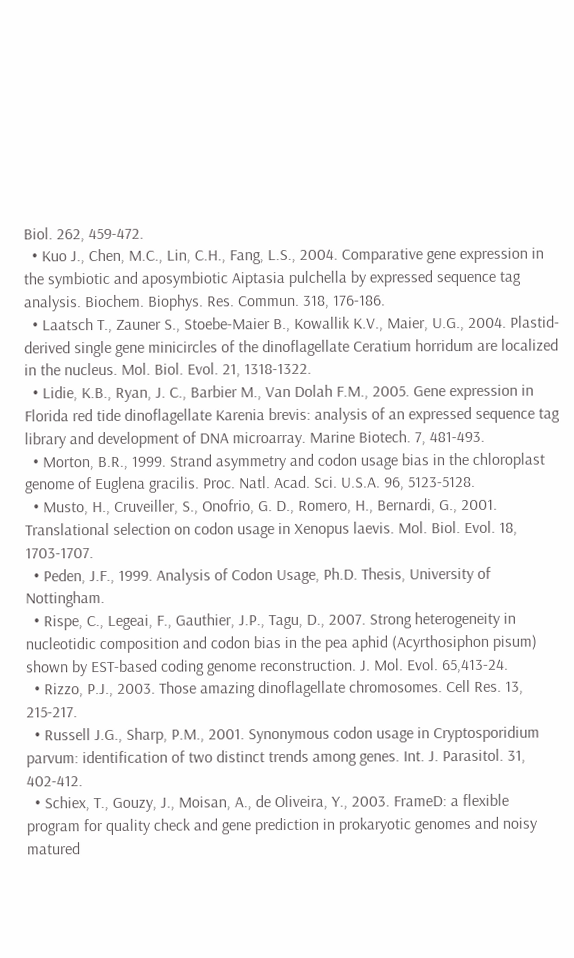Biol. 262, 459-472.
  • Kuo J., Chen, M.C., Lin, C.H., Fang, L.S., 2004. Comparative gene expression in the symbiotic and aposymbiotic Aiptasia pulchella by expressed sequence tag analysis. Biochem. Biophys. Res. Commun. 318, 176-186.
  • Laatsch T., Zauner S., Stoebe-Maier B., Kowallik K.V., Maier, U.G., 2004. Plastid-derived single gene minicircles of the dinoflagellate Ceratium horridum are localized in the nucleus. Mol. Biol. Evol. 21, 1318-1322.
  • Lidie, K.B., Ryan, J. C., Barbier M., Van Dolah F.M., 2005. Gene expression in Florida red tide dinoflagellate Karenia brevis: analysis of an expressed sequence tag library and development of DNA microarray. Marine Biotech. 7, 481-493.
  • Morton, B.R., 1999. Strand asymmetry and codon usage bias in the chloroplast genome of Euglena gracilis. Proc. Natl. Acad. Sci. U.S.A. 96, 5123-5128.
  • Musto, H., Cruveiller, S., Onofrio, G. D., Romero, H., Bernardi, G., 2001. Translational selection on codon usage in Xenopus laevis. Mol. Biol. Evol. 18, 1703-1707.
  • Peden, J.F., 1999. Analysis of Codon Usage, Ph.D. Thesis, University of Nottingham.
  • Rispe, C., Legeai, F., Gauthier, J.P., Tagu, D., 2007. Strong heterogeneity in nucleotidic composition and codon bias in the pea aphid (Acyrthosiphon pisum) shown by EST-based coding genome reconstruction. J. Mol. Evol. 65,413-24.
  • Rizzo, P.J., 2003. Those amazing dinoflagellate chromosomes. Cell Res. 13, 215-217.
  • Russell J.G., Sharp, P.M., 2001. Synonymous codon usage in Cryptosporidium parvum: identification of two distinct trends among genes. Int. J. Parasitol. 31, 402-412.
  • Schiex, T., Gouzy, J., Moisan, A., de Oliveira, Y., 2003. FrameD: a flexible program for quality check and gene prediction in prokaryotic genomes and noisy matured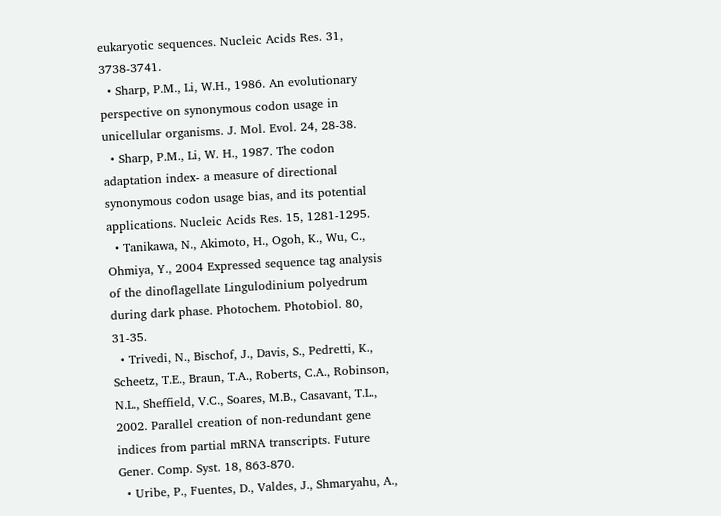eukaryotic sequences. Nucleic Acids Res. 31, 3738-3741.
  • Sharp, P.M., Li, W.H., 1986. An evolutionary perspective on synonymous codon usage in unicellular organisms. J. Mol. Evol. 24, 28-38.
  • Sharp, P.M., Li, W. H., 1987. The codon adaptation index- a measure of directional synonymous codon usage bias, and its potential applications. Nucleic Acids Res. 15, 1281-1295.
  • Tanikawa, N., Akimoto, H., Ogoh, K., Wu, C., Ohmiya, Y., 2004 Expressed sequence tag analysis of the dinoflagellate Lingulodinium polyedrum during dark phase. Photochem. Photobiol. 80, 31-35.
  • Trivedi, N., Bischof, J., Davis, S., Pedretti, K., Scheetz, T.E., Braun, T.A., Roberts, C.A., Robinson, N.L., Sheffield, V.C., Soares, M.B., Casavant, T.L., 2002. Parallel creation of non-redundant gene indices from partial mRNA transcripts. Future Gener. Comp. Syst. 18, 863-870.
  • Uribe, P., Fuentes, D., Valdes, J., Shmaryahu, A.,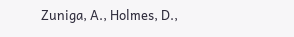Zuniga, A., Holmes, D.,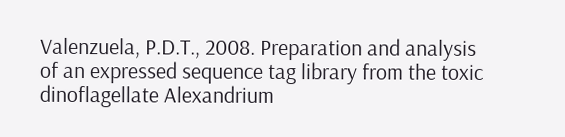Valenzuela, P.D.T., 2008. Preparation and analysis of an expressed sequence tag library from the toxic dinoflagellate Alexandrium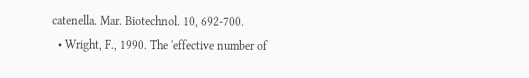catenella. Mar. Biotechnol. 10, 692-700.
  • Wright, F., 1990. The 'effective number of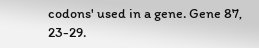codons' used in a gene. Gene 87, 23-29.